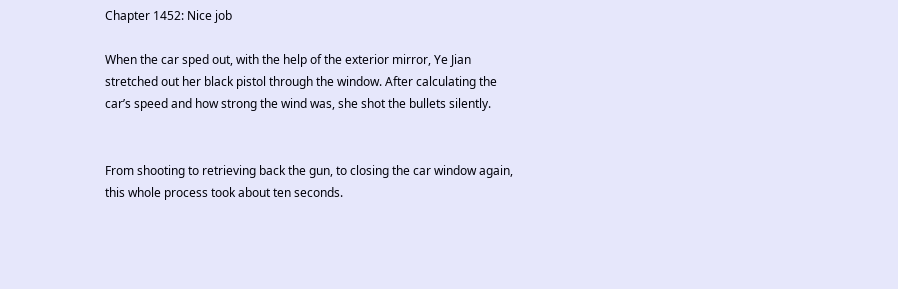Chapter 1452: Nice job

When the car sped out, with the help of the exterior mirror, Ye Jian stretched out her black pistol through the window. After calculating the car’s speed and how strong the wind was, she shot the bullets silently.


From shooting to retrieving back the gun, to closing the car window again, this whole process took about ten seconds.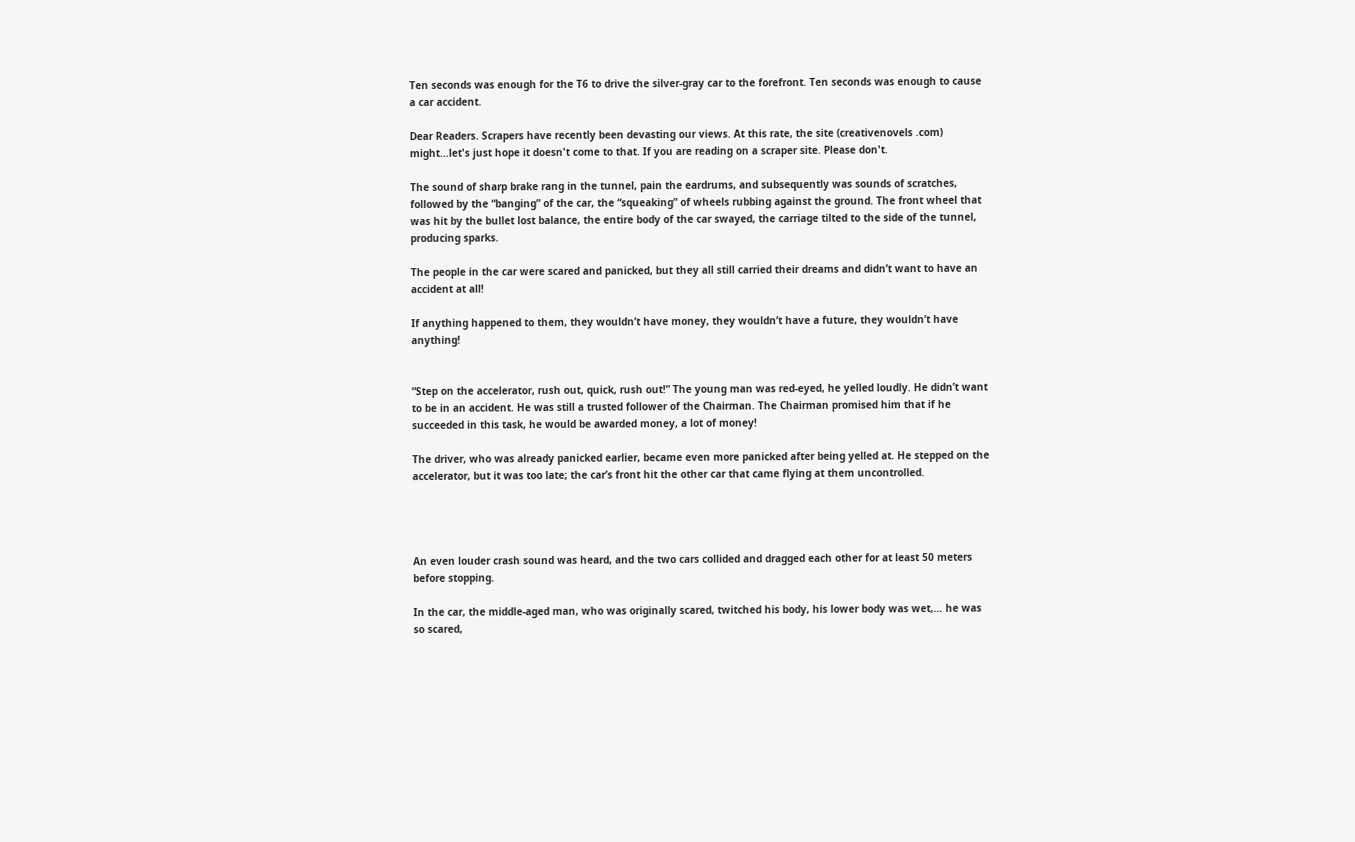Ten seconds was enough for the T6 to drive the silver-gray car to the forefront. Ten seconds was enough to cause a car accident.

Dear Readers. Scrapers have recently been devasting our views. At this rate, the site (creativenovels .com) might...let's just hope it doesn't come to that. If you are reading on a scraper site. Please don't.

The sound of sharp brake rang in the tunnel, pain the eardrums, and subsequently was sounds of scratches, followed by the “banging” of the car, the “squeaking” of wheels rubbing against the ground. The front wheel that was hit by the bullet lost balance, the entire body of the car swayed, the carriage tilted to the side of the tunnel, producing sparks.

The people in the car were scared and panicked, but they all still carried their dreams and didn’t want to have an accident at all!

If anything happened to them, they wouldn’t have money, they wouldn’t have a future, they wouldn’t have anything!


“Step on the accelerator, rush out, quick, rush out!” The young man was red-eyed, he yelled loudly. He didn’t want to be in an accident. He was still a trusted follower of the Chairman. The Chairman promised him that if he succeeded in this task, he would be awarded money, a lot of money!

The driver, who was already panicked earlier, became even more panicked after being yelled at. He stepped on the accelerator, but it was too late; the car’s front hit the other car that came flying at them uncontrolled.




An even louder crash sound was heard, and the two cars collided and dragged each other for at least 50 meters before stopping.

In the car, the middle-aged man, who was originally scared, twitched his body, his lower body was wet,… he was so scared,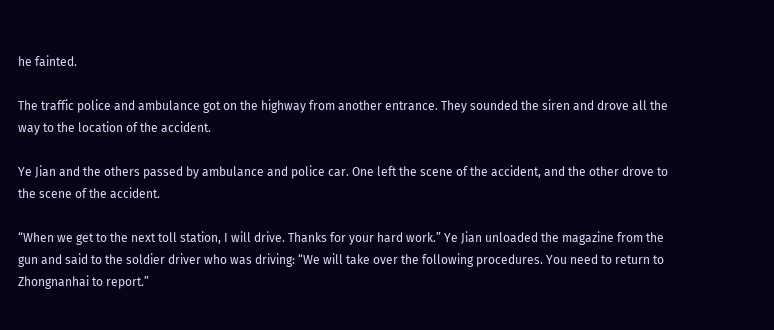he fainted.

The traffic police and ambulance got on the highway from another entrance. They sounded the siren and drove all the way to the location of the accident.

Ye Jian and the others passed by ambulance and police car. One left the scene of the accident, and the other drove to the scene of the accident.

“When we get to the next toll station, I will drive. Thanks for your hard work.” Ye Jian unloaded the magazine from the gun and said to the soldier driver who was driving: “We will take over the following procedures. You need to return to Zhongnanhai to report.”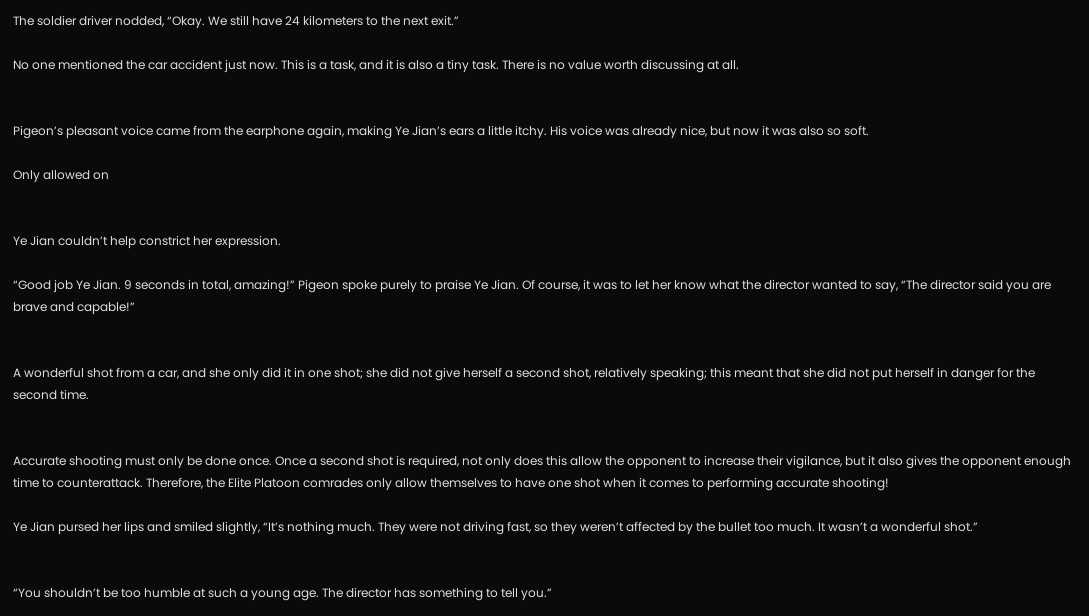The soldier driver nodded, “Okay. We still have 24 kilometers to the next exit.”

No one mentioned the car accident just now. This is a task, and it is also a tiny task. There is no value worth discussing at all.


Pigeon’s pleasant voice came from the earphone again, making Ye Jian’s ears a little itchy. His voice was already nice, but now it was also so soft.

Only allowed on


Ye Jian couldn’t help constrict her expression.

“Good job Ye Jian. 9 seconds in total, amazing!” Pigeon spoke purely to praise Ye Jian. Of course, it was to let her know what the director wanted to say, “The director said you are brave and capable!”


A wonderful shot from a car, and she only did it in one shot; she did not give herself a second shot, relatively speaking; this meant that she did not put herself in danger for the second time.


Accurate shooting must only be done once. Once a second shot is required, not only does this allow the opponent to increase their vigilance, but it also gives the opponent enough time to counterattack. Therefore, the Elite Platoon comrades only allow themselves to have one shot when it comes to performing accurate shooting!

Ye Jian pursed her lips and smiled slightly, “It’s nothing much. They were not driving fast, so they weren’t affected by the bullet too much. It wasn’t a wonderful shot.”


“You shouldn’t be too humble at such a young age. The director has something to tell you.”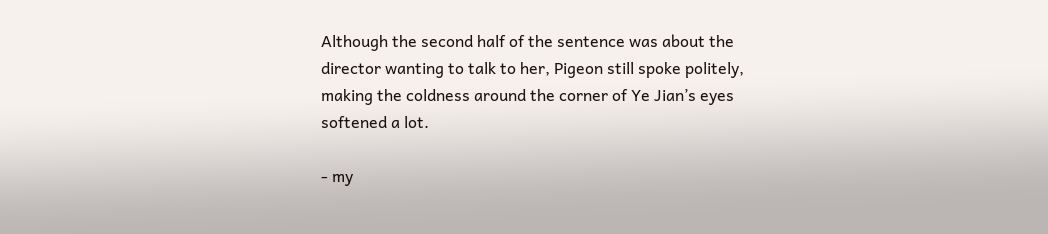Although the second half of the sentence was about the director wanting to talk to her, Pigeon still spoke politely, making the coldness around the corner of Ye Jian’s eyes softened a lot.

- my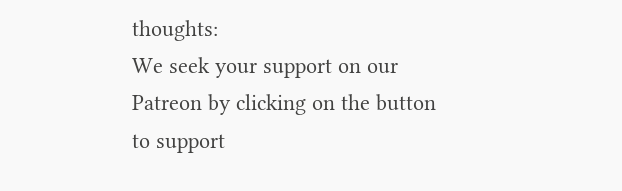thoughts:
We seek your support on our Patreon by clicking on the button to support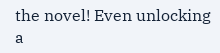the novel! Even unlocking a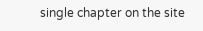single chapter on the site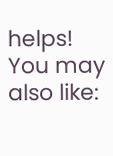helps!
You may also like: